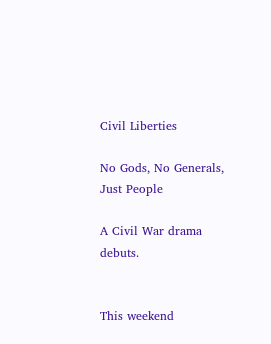Civil Liberties

No Gods, No Generals, Just People

A Civil War drama debuts.


This weekend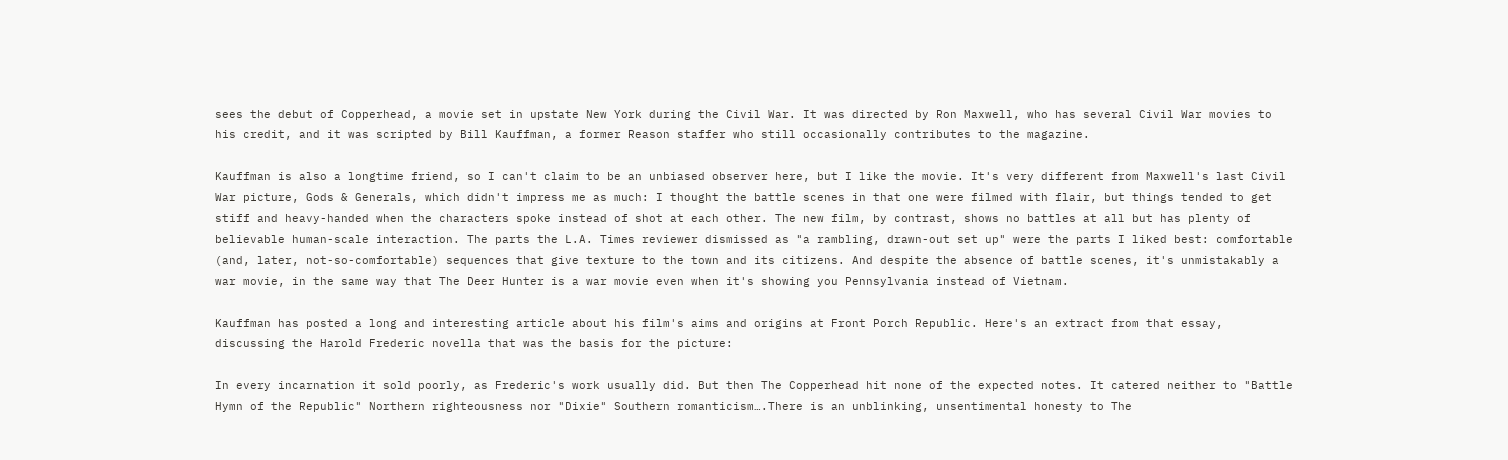sees the debut of Copperhead, a movie set in upstate New York during the Civil War. It was directed by Ron Maxwell, who has several Civil War movies to his credit, and it was scripted by Bill Kauffman, a former Reason staffer who still occasionally contributes to the magazine.

Kauffman is also a longtime friend, so I can't claim to be an unbiased observer here, but I like the movie. It's very different from Maxwell's last Civil War picture, Gods & Generals, which didn't impress me as much: I thought the battle scenes in that one were filmed with flair, but things tended to get stiff and heavy-handed when the characters spoke instead of shot at each other. The new film, by contrast, shows no battles at all but has plenty of believable human-scale interaction. The parts the L.A. Times reviewer dismissed as "a rambling, drawn-out set up" were the parts I liked best: comfortable (and, later, not-so-comfortable) sequences that give texture to the town and its citizens. And despite the absence of battle scenes, it's unmistakably a war movie, in the same way that The Deer Hunter is a war movie even when it's showing you Pennsylvania instead of Vietnam.

Kauffman has posted a long and interesting article about his film's aims and origins at Front Porch Republic. Here's an extract from that essay, discussing the Harold Frederic novella that was the basis for the picture:

In every incarnation it sold poorly, as Frederic's work usually did. But then The Copperhead hit none of the expected notes. It catered neither to "Battle Hymn of the Republic" Northern righteousness nor "Dixie" Southern romanticism….There is an unblinking, unsentimental honesty to The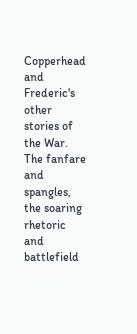Copperhead and Frederic's other stories of the War. The fanfare and spangles, the soaring rhetoric and battlefield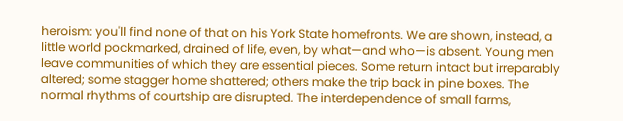heroism: you'll find none of that on his York State homefronts. We are shown, instead, a little world pockmarked, drained of life, even, by what—and who—is absent. Young men leave communities of which they are essential pieces. Some return intact but irreparably altered; some stagger home shattered; others make the trip back in pine boxes. The normal rhythms of courtship are disrupted. The interdependence of small farms,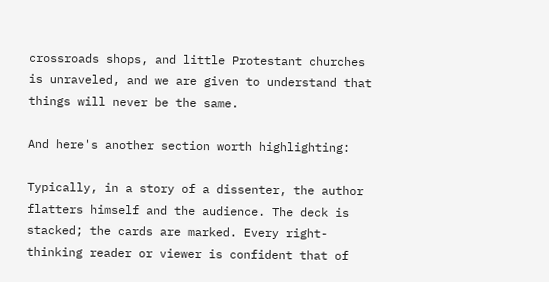crossroads shops, and little Protestant churches is unraveled, and we are given to understand that things will never be the same.

And here's another section worth highlighting:

Typically, in a story of a dissenter, the author flatters himself and the audience. The deck is stacked; the cards are marked. Every right-thinking reader or viewer is confident that of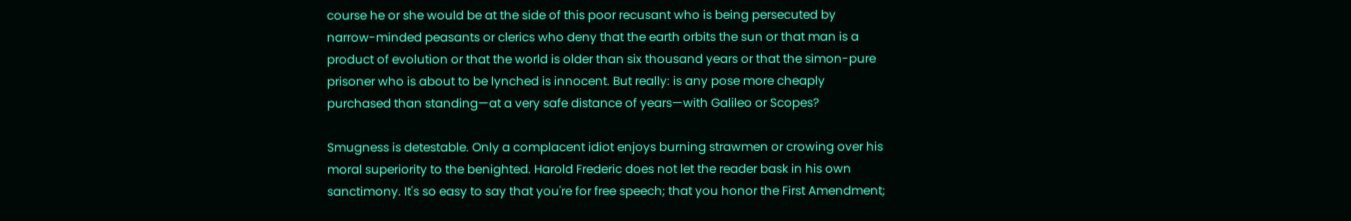course he or she would be at the side of this poor recusant who is being persecuted by narrow-minded peasants or clerics who deny that the earth orbits the sun or that man is a product of evolution or that the world is older than six thousand years or that the simon-pure prisoner who is about to be lynched is innocent. But really: is any pose more cheaply purchased than standing—at a very safe distance of years—with Galileo or Scopes?

Smugness is detestable. Only a complacent idiot enjoys burning strawmen or crowing over his moral superiority to the benighted. Harold Frederic does not let the reader bask in his own sanctimony. It's so easy to say that you're for free speech; that you honor the First Amendment;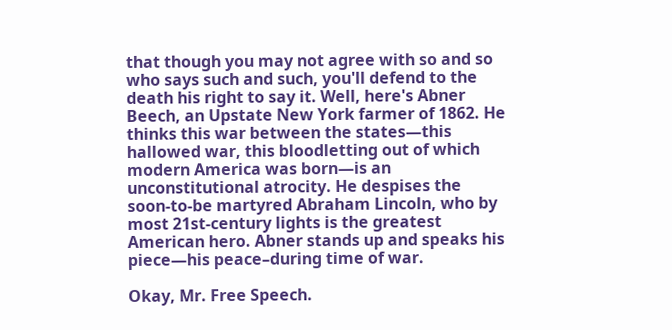that though you may not agree with so and so who says such and such, you'll defend to the death his right to say it. Well, here's Abner Beech, an Upstate New York farmer of 1862. He thinks this war between the states—this hallowed war, this bloodletting out of which modern America was born—is an unconstitutional atrocity. He despises the soon-to-be martyred Abraham Lincoln, who by most 21st-century lights is the greatest American hero. Abner stands up and speaks his piece—his peace–during time of war.

Okay, Mr. Free Speech.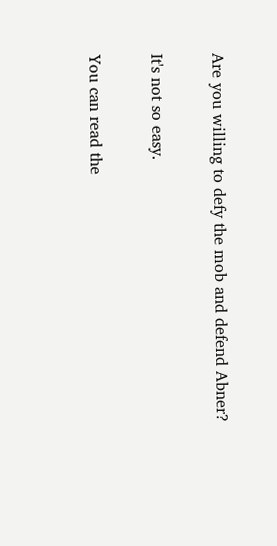Are you willing to defy the mob and defend Abner?

It's not so easy.

You can read the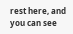rest here, and you can see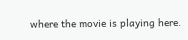where the movie is playing here.